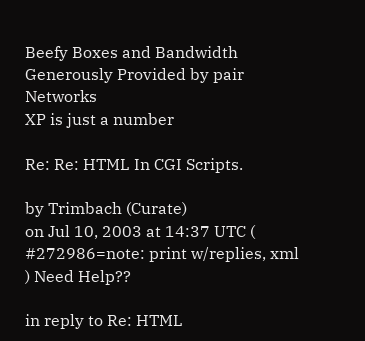Beefy Boxes and Bandwidth Generously Provided by pair Networks
XP is just a number

Re: Re: HTML In CGI Scripts.

by Trimbach (Curate)
on Jul 10, 2003 at 14:37 UTC ( #272986=note: print w/replies, xml ) Need Help??

in reply to Re: HTML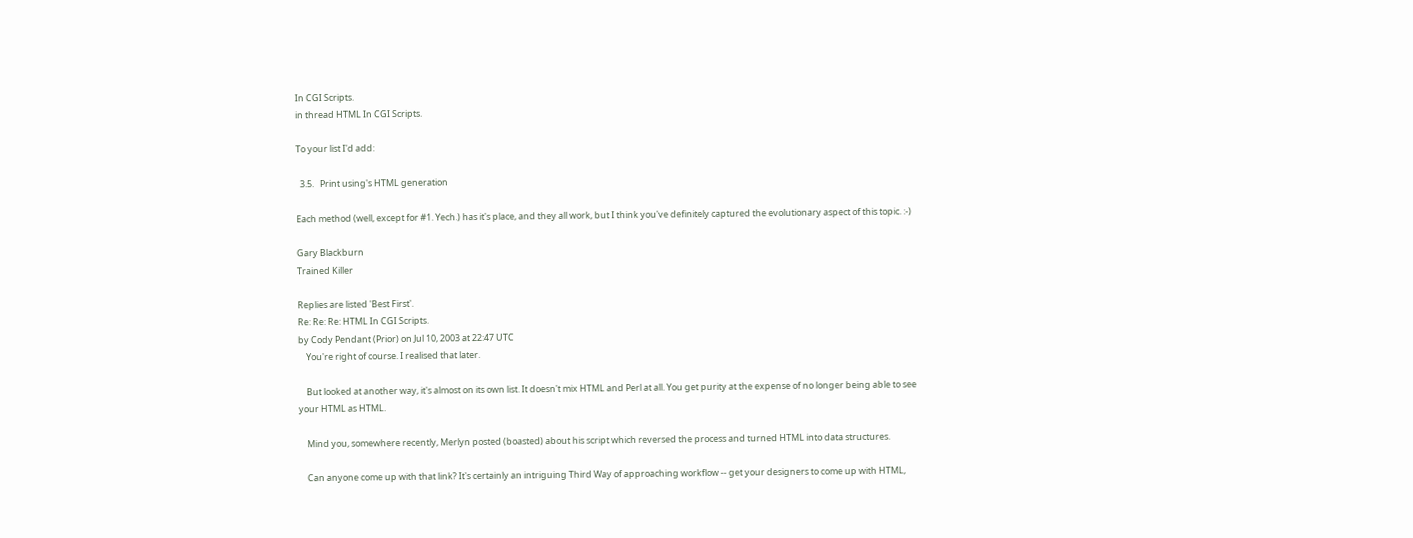In CGI Scripts.
in thread HTML In CGI Scripts.

To your list I'd add:

  3.5.   Print using's HTML generation

Each method (well, except for #1. Yech.) has it's place, and they all work, but I think you've definitely captured the evolutionary aspect of this topic. :-)

Gary Blackburn
Trained Killer

Replies are listed 'Best First'.
Re: Re: Re: HTML In CGI Scripts.
by Cody Pendant (Prior) on Jul 10, 2003 at 22:47 UTC
    You're right of course. I realised that later.

    But looked at another way, it's almost on its own list. It doesn't mix HTML and Perl at all. You get purity at the expense of no longer being able to see your HTML as HTML.

    Mind you, somewhere recently, Merlyn posted (boasted) about his script which reversed the process and turned HTML into data structures.

    Can anyone come up with that link? It's certainly an intriguing Third Way of approaching workflow -- get your designers to come up with HTML,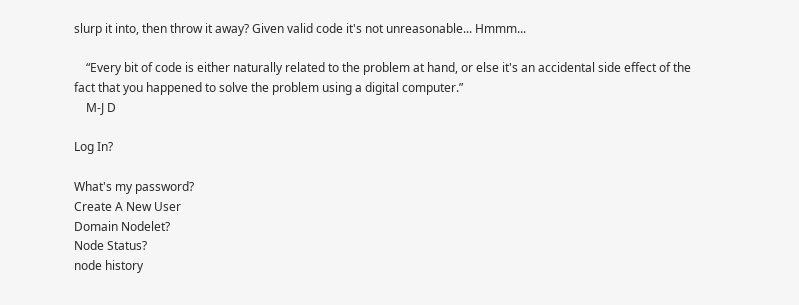slurp it into, then throw it away? Given valid code it's not unreasonable... Hmmm...

    “Every bit of code is either naturally related to the problem at hand, or else it's an accidental side effect of the fact that you happened to solve the problem using a digital computer.”
    M-J D

Log In?

What's my password?
Create A New User
Domain Nodelet?
Node Status?
node history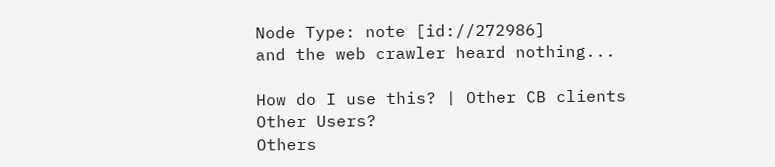Node Type: note [id://272986]
and the web crawler heard nothing...

How do I use this? | Other CB clients
Other Users?
Others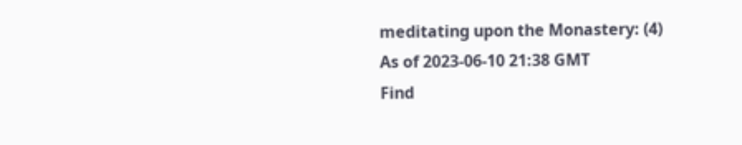meditating upon the Monastery: (4)
As of 2023-06-10 21:38 GMT
Find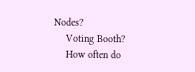Nodes?
    Voting Booth?
    How often do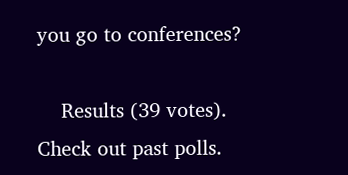you go to conferences?

    Results (39 votes). Check out past polls.